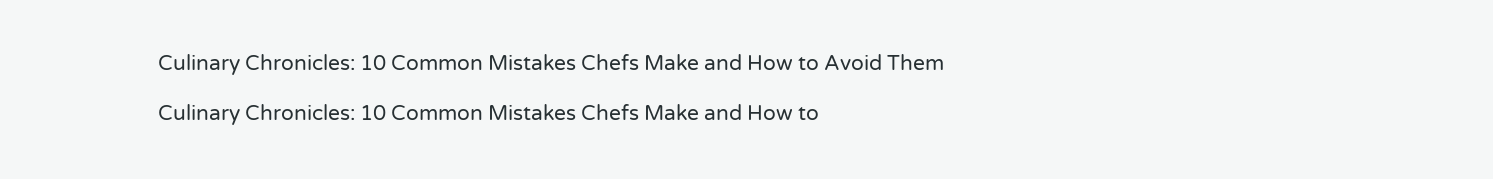Culinary Chronicles: 10 Common Mistakes Chefs Make and How to Avoid Them

Culinary Chronicles: 10 Common Mistakes Chefs Make and How to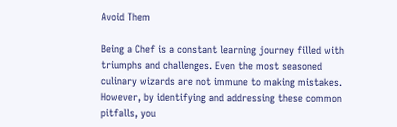Avoid Them

Being a Chef is a constant learning journey filled with triumphs and challenges. Even the most seasoned culinary wizards are not immune to making mistakes. However, by identifying and addressing these common pitfalls, you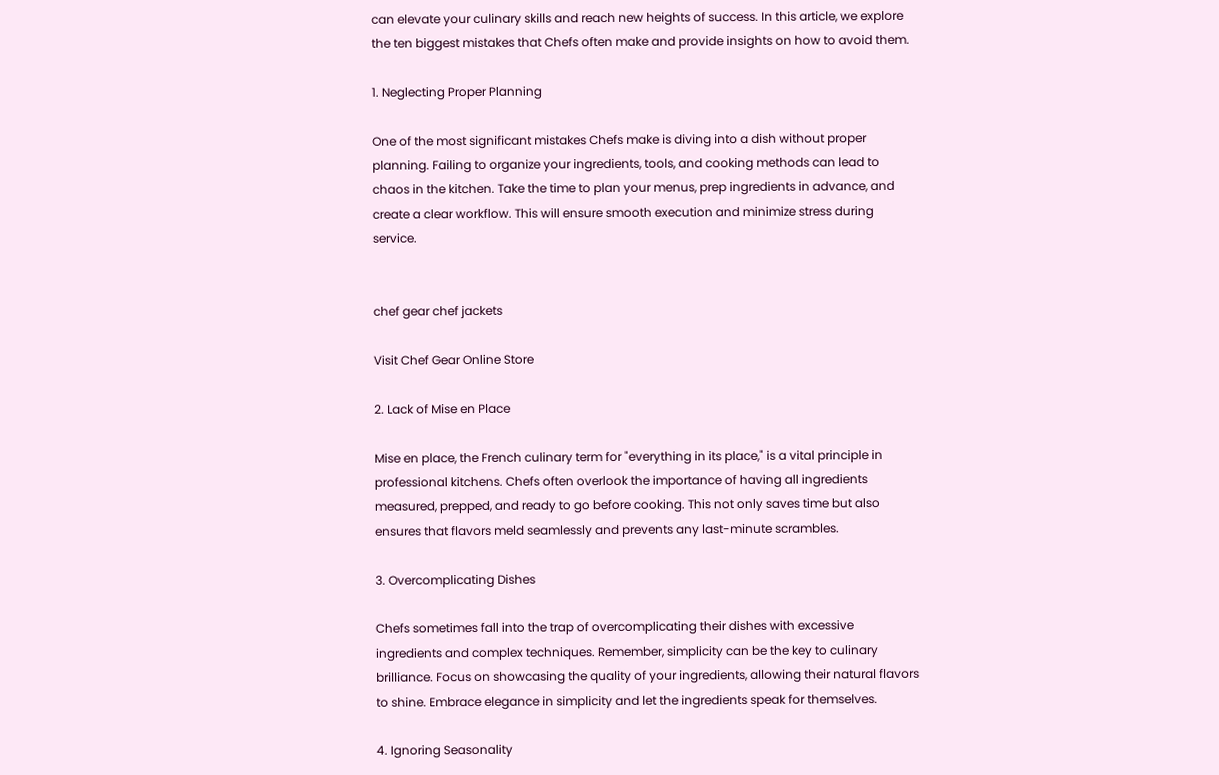can elevate your culinary skills and reach new heights of success. In this article, we explore the ten biggest mistakes that Chefs often make and provide insights on how to avoid them.

1. Neglecting Proper Planning

One of the most significant mistakes Chefs make is diving into a dish without proper planning. Failing to organize your ingredients, tools, and cooking methods can lead to chaos in the kitchen. Take the time to plan your menus, prep ingredients in advance, and create a clear workflow. This will ensure smooth execution and minimize stress during service.


chef gear chef jackets

Visit Chef Gear Online Store

2. Lack of Mise en Place

Mise en place, the French culinary term for "everything in its place," is a vital principle in professional kitchens. Chefs often overlook the importance of having all ingredients measured, prepped, and ready to go before cooking. This not only saves time but also ensures that flavors meld seamlessly and prevents any last-minute scrambles.

3. Overcomplicating Dishes

Chefs sometimes fall into the trap of overcomplicating their dishes with excessive ingredients and complex techniques. Remember, simplicity can be the key to culinary brilliance. Focus on showcasing the quality of your ingredients, allowing their natural flavors to shine. Embrace elegance in simplicity and let the ingredients speak for themselves.

4. Ignoring Seasonality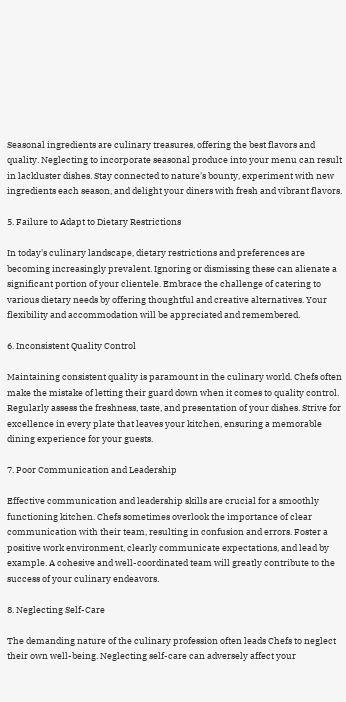Seasonal ingredients are culinary treasures, offering the best flavors and quality. Neglecting to incorporate seasonal produce into your menu can result in lackluster dishes. Stay connected to nature's bounty, experiment with new ingredients each season, and delight your diners with fresh and vibrant flavors.

5. Failure to Adapt to Dietary Restrictions

In today's culinary landscape, dietary restrictions and preferences are becoming increasingly prevalent. Ignoring or dismissing these can alienate a significant portion of your clientele. Embrace the challenge of catering to various dietary needs by offering thoughtful and creative alternatives. Your flexibility and accommodation will be appreciated and remembered.

6. Inconsistent Quality Control

Maintaining consistent quality is paramount in the culinary world. Chefs often make the mistake of letting their guard down when it comes to quality control. Regularly assess the freshness, taste, and presentation of your dishes. Strive for excellence in every plate that leaves your kitchen, ensuring a memorable dining experience for your guests.

7. Poor Communication and Leadership

Effective communication and leadership skills are crucial for a smoothly functioning kitchen. Chefs sometimes overlook the importance of clear communication with their team, resulting in confusion and errors. Foster a positive work environment, clearly communicate expectations, and lead by example. A cohesive and well-coordinated team will greatly contribute to the success of your culinary endeavors.

8. Neglecting Self-Care

The demanding nature of the culinary profession often leads Chefs to neglect their own well-being. Neglecting self-care can adversely affect your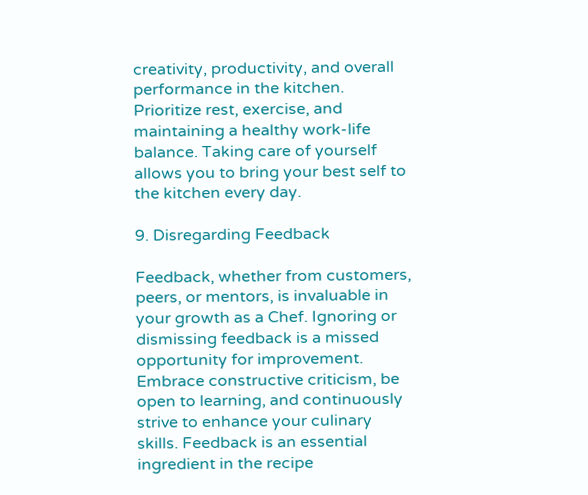creativity, productivity, and overall performance in the kitchen. Prioritize rest, exercise, and maintaining a healthy work-life balance. Taking care of yourself allows you to bring your best self to the kitchen every day.

9. Disregarding Feedback

Feedback, whether from customers, peers, or mentors, is invaluable in your growth as a Chef. Ignoring or dismissing feedback is a missed opportunity for improvement. Embrace constructive criticism, be open to learning, and continuously strive to enhance your culinary skills. Feedback is an essential ingredient in the recipe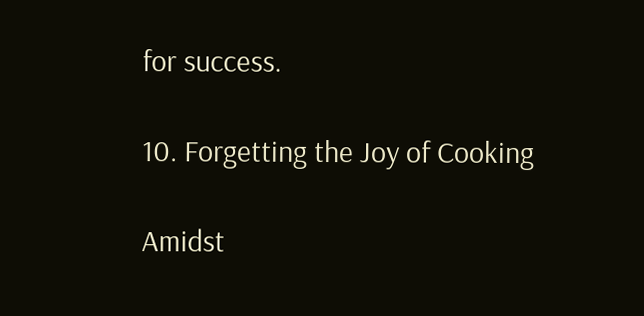for success.

10. Forgetting the Joy of Cooking

Amidst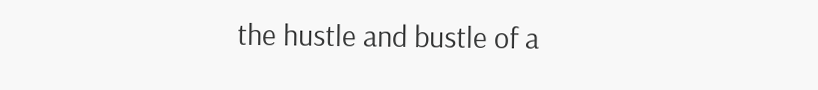the hustle and bustle of a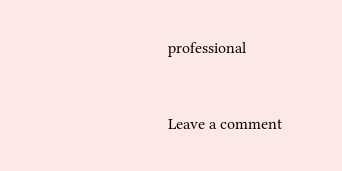professional


Leave a comment